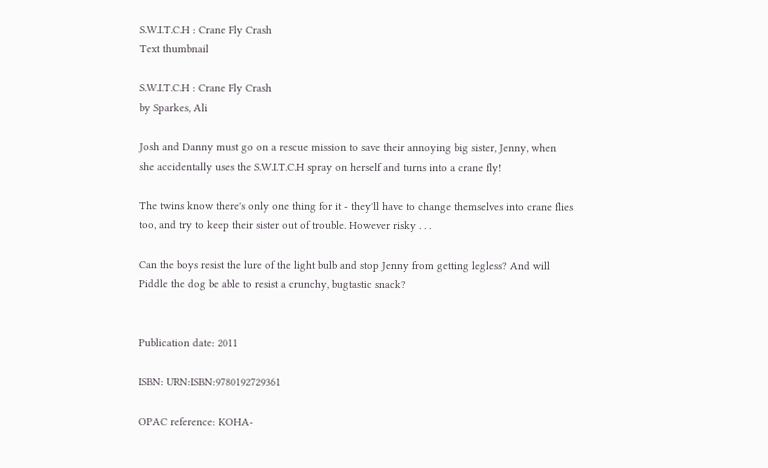S.W.I.T.C.H : Crane Fly Crash
Text thumbnail

S.W.I.T.C.H : Crane Fly Crash
by Sparkes, Ali

Josh and Danny must go on a rescue mission to save their annoying big sister, Jenny, when she accidentally uses the S.W.I.T.C.H spray on herself and turns into a crane fly!

The twins know there's only one thing for it - they'll have to change themselves into crane flies too, and try to keep their sister out of trouble. However risky . . .

Can the boys resist the lure of the light bulb and stop Jenny from getting legless? And will Piddle the dog be able to resist a crunchy, bugtastic snack?


Publication date: 2011

ISBN: URN:ISBN:9780192729361

OPAC reference: KOHA-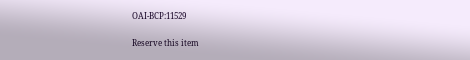OAI-BCP:11529

Reserve this item